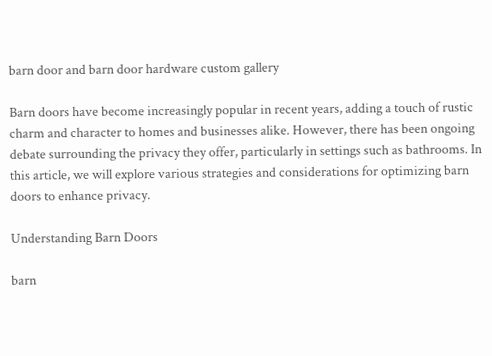barn door and barn door hardware custom gallery

Barn doors have become increasingly popular in recent years, adding a touch of rustic charm and character to homes and businesses alike. However, there has been ongoing debate surrounding the privacy they offer, particularly in settings such as bathrooms. In this article, we will explore various strategies and considerations for optimizing barn doors to enhance privacy.

Understanding Barn Doors

barn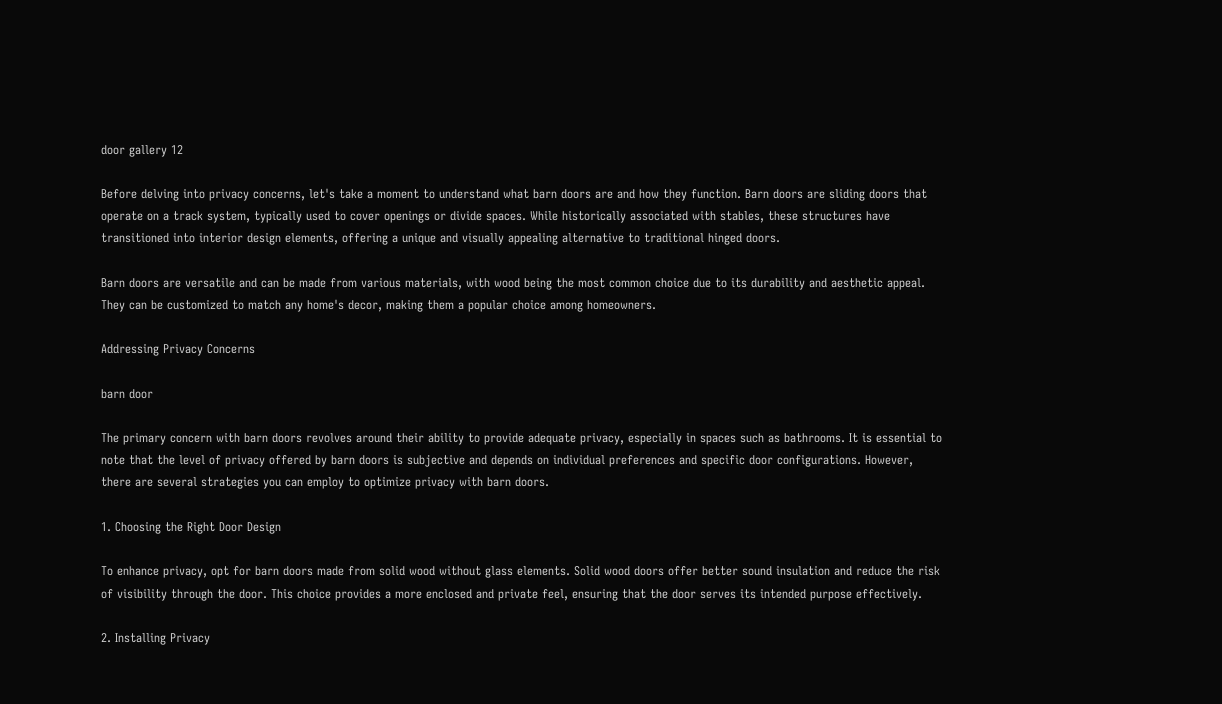door gallery 12

Before delving into privacy concerns, let's take a moment to understand what barn doors are and how they function. Barn doors are sliding doors that operate on a track system, typically used to cover openings or divide spaces. While historically associated with stables, these structures have transitioned into interior design elements, offering a unique and visually appealing alternative to traditional hinged doors.

Barn doors are versatile and can be made from various materials, with wood being the most common choice due to its durability and aesthetic appeal. They can be customized to match any home's decor, making them a popular choice among homeowners.

Addressing Privacy Concerns

barn door

The primary concern with barn doors revolves around their ability to provide adequate privacy, especially in spaces such as bathrooms. It is essential to note that the level of privacy offered by barn doors is subjective and depends on individual preferences and specific door configurations. However, there are several strategies you can employ to optimize privacy with barn doors.

1. Choosing the Right Door Design

To enhance privacy, opt for barn doors made from solid wood without glass elements. Solid wood doors offer better sound insulation and reduce the risk of visibility through the door. This choice provides a more enclosed and private feel, ensuring that the door serves its intended purpose effectively.

2. Installing Privacy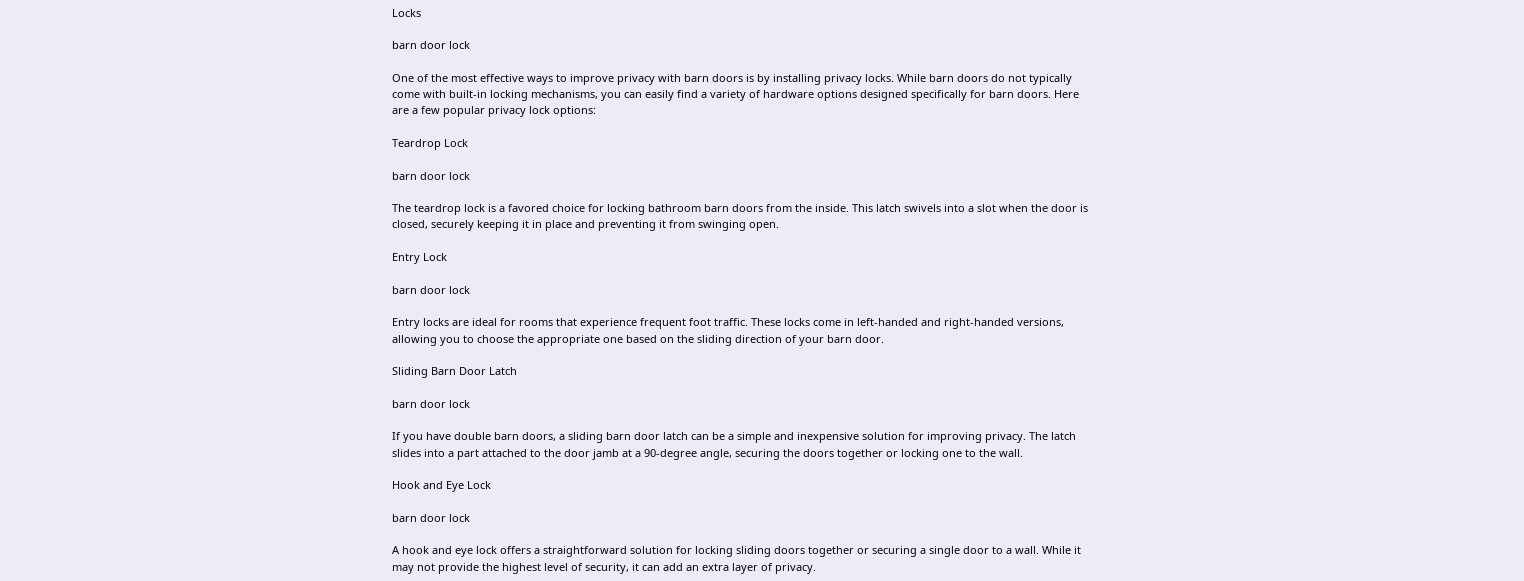Locks

barn door lock

One of the most effective ways to improve privacy with barn doors is by installing privacy locks. While barn doors do not typically come with built-in locking mechanisms, you can easily find a variety of hardware options designed specifically for barn doors. Here are a few popular privacy lock options:

Teardrop Lock

barn door lock

The teardrop lock is a favored choice for locking bathroom barn doors from the inside. This latch swivels into a slot when the door is closed, securely keeping it in place and preventing it from swinging open.

Entry Lock

barn door lock

Entry locks are ideal for rooms that experience frequent foot traffic. These locks come in left-handed and right-handed versions, allowing you to choose the appropriate one based on the sliding direction of your barn door.

Sliding Barn Door Latch

barn door lock

If you have double barn doors, a sliding barn door latch can be a simple and inexpensive solution for improving privacy. The latch slides into a part attached to the door jamb at a 90-degree angle, securing the doors together or locking one to the wall.

Hook and Eye Lock

barn door lock

A hook and eye lock offers a straightforward solution for locking sliding doors together or securing a single door to a wall. While it may not provide the highest level of security, it can add an extra layer of privacy.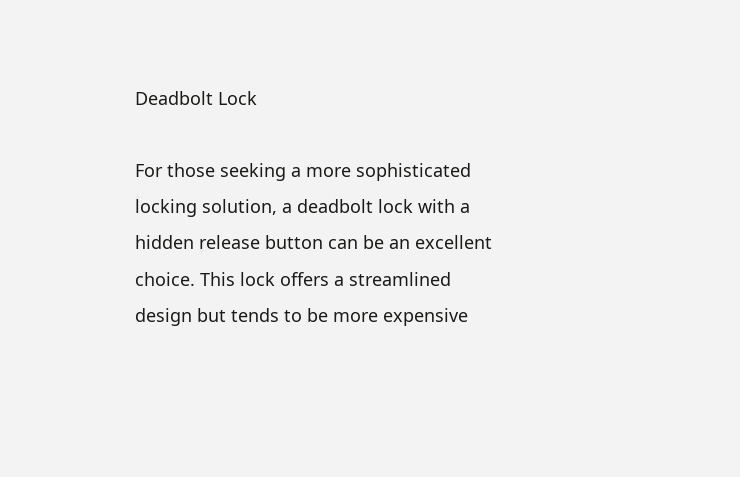Deadbolt Lock

For those seeking a more sophisticated locking solution, a deadbolt lock with a hidden release button can be an excellent choice. This lock offers a streamlined design but tends to be more expensive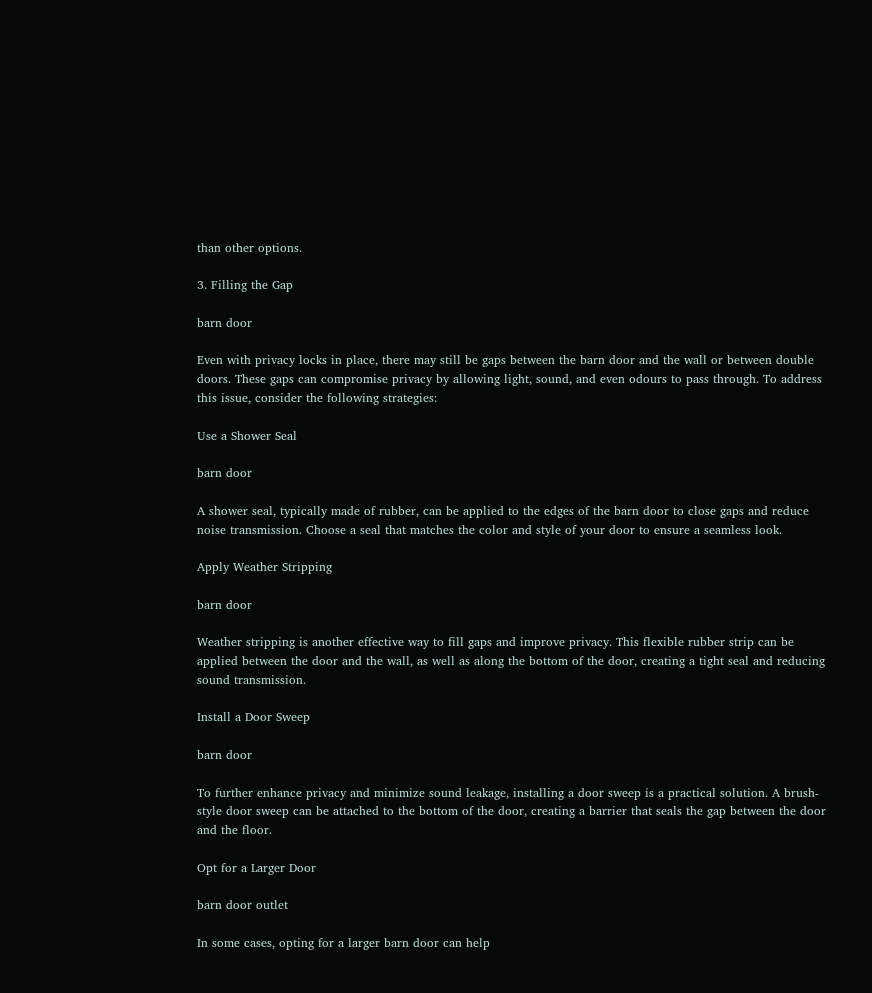than other options.

3. Filling the Gap

barn door

Even with privacy locks in place, there may still be gaps between the barn door and the wall or between double doors. These gaps can compromise privacy by allowing light, sound, and even odours to pass through. To address this issue, consider the following strategies:

Use a Shower Seal

barn door

A shower seal, typically made of rubber, can be applied to the edges of the barn door to close gaps and reduce noise transmission. Choose a seal that matches the color and style of your door to ensure a seamless look.

Apply Weather Stripping

barn door

Weather stripping is another effective way to fill gaps and improve privacy. This flexible rubber strip can be applied between the door and the wall, as well as along the bottom of the door, creating a tight seal and reducing sound transmission.

Install a Door Sweep

barn door

To further enhance privacy and minimize sound leakage, installing a door sweep is a practical solution. A brush-style door sweep can be attached to the bottom of the door, creating a barrier that seals the gap between the door and the floor.

Opt for a Larger Door

barn door outlet

In some cases, opting for a larger barn door can help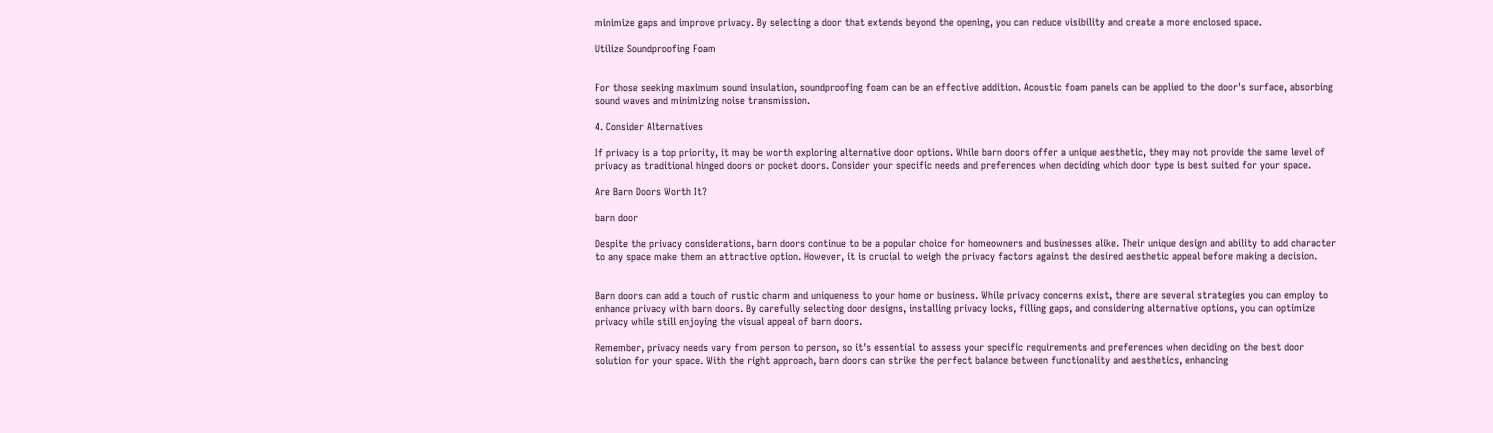minimize gaps and improve privacy. By selecting a door that extends beyond the opening, you can reduce visibility and create a more enclosed space.

Utilize Soundproofing Foam


For those seeking maximum sound insulation, soundproofing foam can be an effective addition. Acoustic foam panels can be applied to the door's surface, absorbing sound waves and minimizing noise transmission.

4. Consider Alternatives

If privacy is a top priority, it may be worth exploring alternative door options. While barn doors offer a unique aesthetic, they may not provide the same level of privacy as traditional hinged doors or pocket doors. Consider your specific needs and preferences when deciding which door type is best suited for your space.

Are Barn Doors Worth It?

barn door

Despite the privacy considerations, barn doors continue to be a popular choice for homeowners and businesses alike. Their unique design and ability to add character to any space make them an attractive option. However, it is crucial to weigh the privacy factors against the desired aesthetic appeal before making a decision.


Barn doors can add a touch of rustic charm and uniqueness to your home or business. While privacy concerns exist, there are several strategies you can employ to enhance privacy with barn doors. By carefully selecting door designs, installing privacy locks, filling gaps, and considering alternative options, you can optimize privacy while still enjoying the visual appeal of barn doors.

Remember, privacy needs vary from person to person, so it's essential to assess your specific requirements and preferences when deciding on the best door solution for your space. With the right approach, barn doors can strike the perfect balance between functionality and aesthetics, enhancing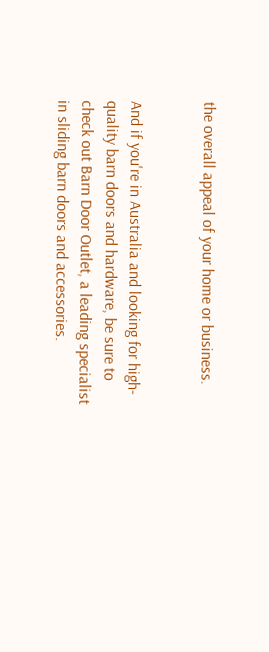the overall appeal of your home or business.


And if you're in Australia and looking for high-quality barn doors and hardware, be sure to check out Barn Door Outlet, a leading specialist in sliding barn doors and accessories.